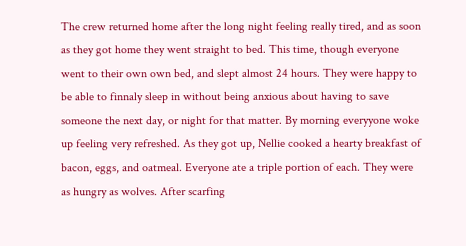The crew returned home after the long night feeling really tired, and as soon as they got home they went straight to bed. This time, though everyone went to their own own bed, and slept almost 24 hours. They were happy to be able to finnaly sleep in without being anxious about having to save someone the next day, or night for that matter. By morning everyyone woke up feeling very refreshed. As they got up, Nellie cooked a hearty breakfast of bacon, eggs, and oatmeal. Everyone ate a triple portion of each. They were as hungry as wolves. After scarfing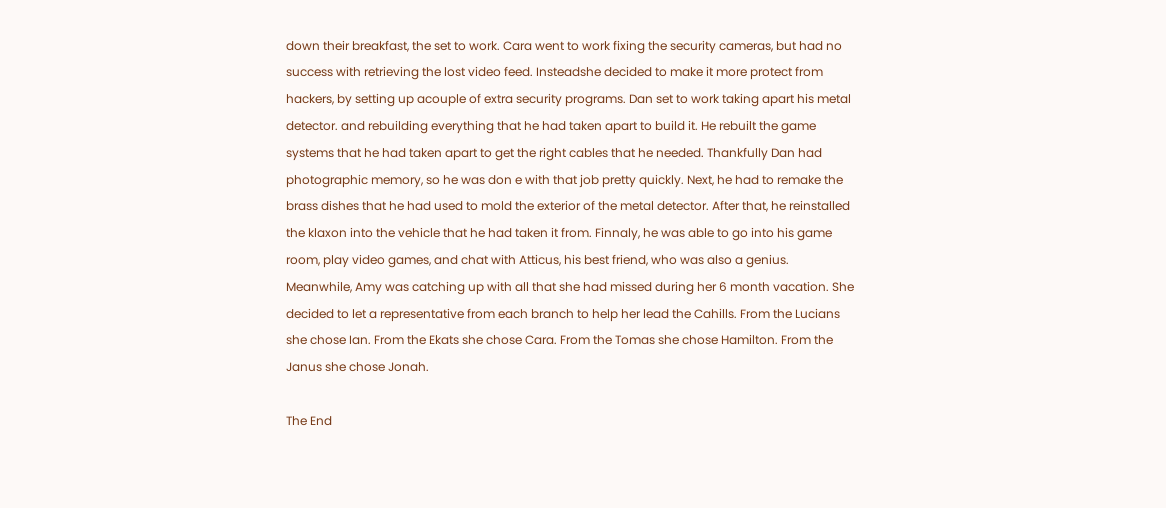down their breakfast, the set to work. Cara went to work fixing the security cameras, but had no success with retrieving the lost video feed. Insteadshe decided to make it more protect from hackers, by setting up acouple of extra security programs. Dan set to work taking apart his metal detector. and rebuilding everything that he had taken apart to build it. He rebuilt the game systems that he had taken apart to get the right cables that he needed. Thankfully Dan had photographic memory, so he was don e with that job pretty quickly. Next, he had to remake the brass dishes that he had used to mold the exterior of the metal detector. After that, he reinstalled the klaxon into the vehicle that he had taken it from. Finnaly, he was able to go into his game room, play video games, and chat with Atticus, his best friend, who was also a genius. Meanwhile, Amy was catching up with all that she had missed during her 6 month vacation. She decided to let a representative from each branch to help her lead the Cahills. From the Lucians she chose Ian. From the Ekats she chose Cara. From the Tomas she chose Hamilton. From the Janus she chose Jonah.

The End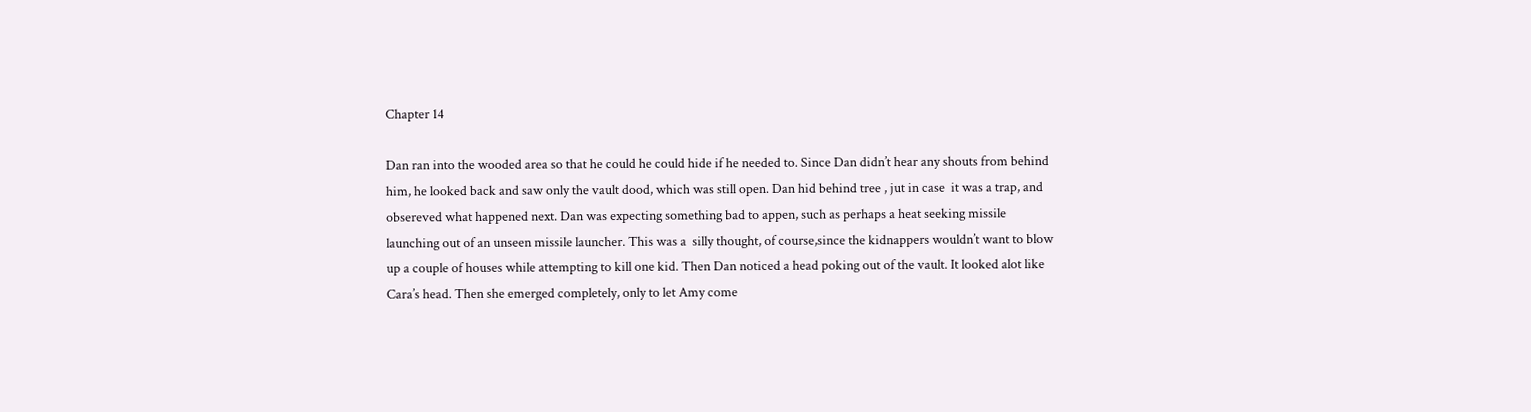Chapter 14

Dan ran into the wooded area so that he could he could hide if he needed to. Since Dan didn’t hear any shouts from behind him, he looked back and saw only the vault dood, which was still open. Dan hid behind tree , jut in case  it was a trap, and obsereved what happened next. Dan was expecting something bad to appen, such as perhaps a heat seeking missile launching out of an unseen missile launcher. This was a  silly thought, of course,since the kidnappers wouldn’t want to blow up a couple of houses while attempting to kill one kid. Then Dan noticed a head poking out of the vault. It looked alot like Cara’s head. Then she emerged completely, only to let Amy come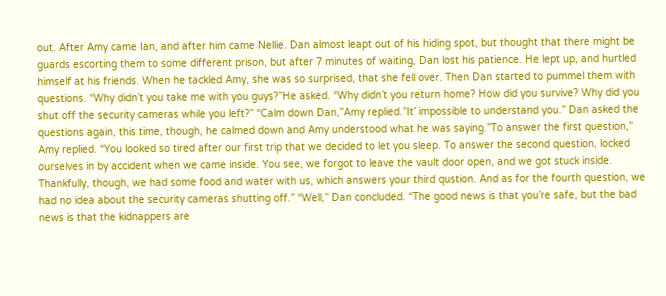out. After Amy came Ian, and after him came Nellie. Dan almost leapt out of his hiding spot, but thought that there might be guards escorting them to some different prison, but after 7 minutes of waiting, Dan lost his patience. He lept up, and hurtled himself at his friends. When he tackled Amy, she was so surprised, that she fell over. Then Dan started to pummel them with questions. “Why didn’t you take me with you guys?”He asked. “Why didn’t you return home? How did you survive? Why did you shut off the security cameras while you left?” “Calm down Dan,”Amy replied.”It’ impossible to understand you.” Dan asked the questions again, this time, though, he calmed down and Amy understood what he was saying.”To answer the first question,” Amy replied. “You looked so tired after our first trip that we decided to let you sleep. To answer the second question, locked ourselves in by accident when we came inside. You see, we forgot to leave the vault door open, and we got stuck inside. Thankfully, though, we had some food and water with us, which answers your third qustion. And as for the fourth question, we had no idea about the security cameras shutting off.” “Well,” Dan concluded. “The good news is that you’re safe, but the bad news is that the kidnappers are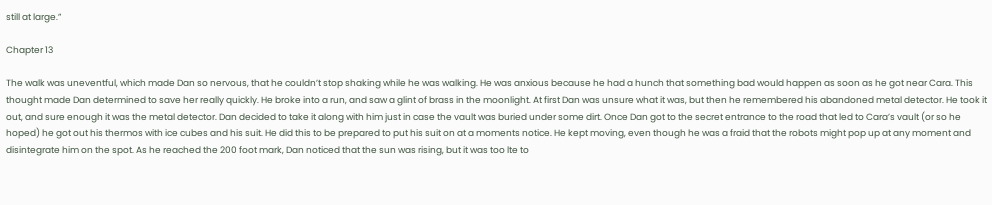still at large.”

Chapter 13

The walk was uneventful, which made Dan so nervous, that he couldn’t stop shaking while he was walking. He was anxious because he had a hunch that something bad would happen as soon as he got near Cara. This thought made Dan determined to save her really quickly. He broke into a run, and saw a glint of brass in the moonlight. At first Dan was unsure what it was, but then he remembered his abandoned metal detector. He took it out, and sure enough it was the metal detector. Dan decided to take it along with him just in case the vault was buried under some dirt. Once Dan got to the secret entrance to the road that led to Cara’s vault (or so he hoped) he got out his thermos with ice cubes and his suit. He did this to be prepared to put his suit on at a moments notice. He kept moving, even though he was a fraid that the robots might pop up at any moment and disintegrate him on the spot. As he reached the 200 foot mark, Dan noticed that the sun was rising, but it was too lte to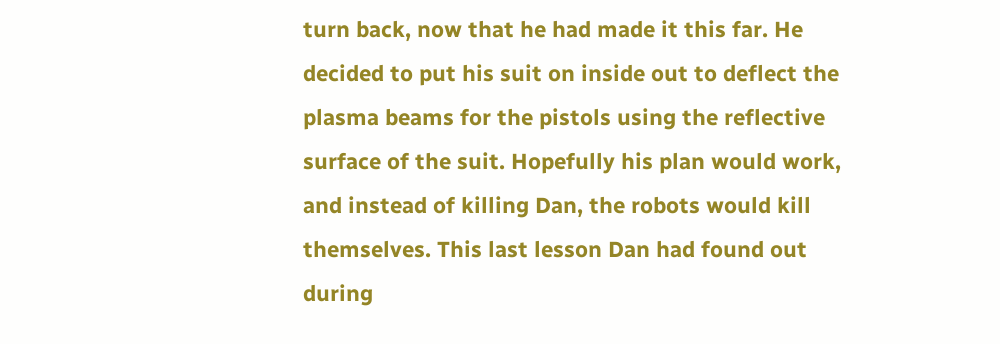turn back, now that he had made it this far. He decided to put his suit on inside out to deflect the plasma beams for the pistols using the reflective surface of the suit. Hopefully his plan would work, and instead of killing Dan, the robots would kill themselves. This last lesson Dan had found out during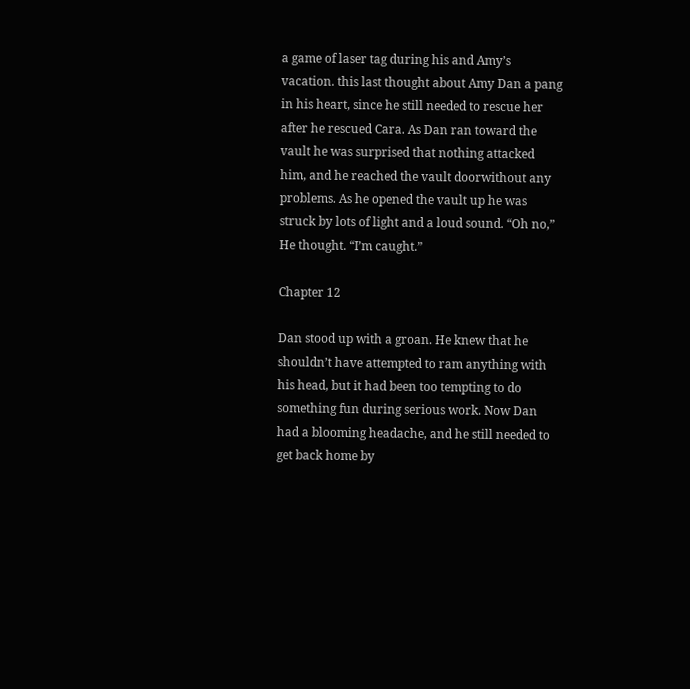a game of laser tag during his and Amy’s vacation. this last thought about Amy Dan a pang in his heart, since he still needed to rescue her after he rescued Cara. As Dan ran toward the vault he was surprised that nothing attacked him, and he reached the vault doorwithout any problems. As he opened the vault up he was struck by lots of light and a loud sound. “Oh no,” He thought. “I’m caught.”

Chapter 12

Dan stood up with a groan. He knew that he shouldn’t have attempted to ram anything with his head, but it had been too tempting to do something fun during serious work. Now Dan had a blooming headache, and he still needed to get back home by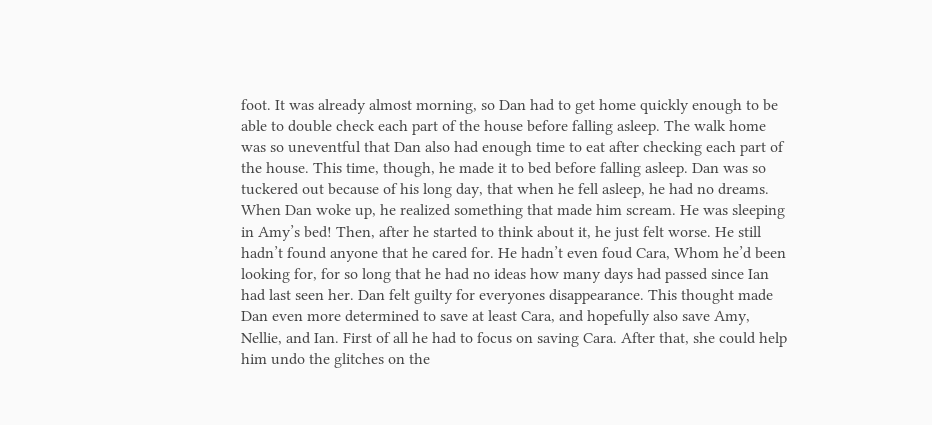foot. It was already almost morning, so Dan had to get home quickly enough to be able to double check each part of the house before falling asleep. The walk home was so uneventful that Dan also had enough time to eat after checking each part of the house. This time, though, he made it to bed before falling asleep. Dan was so tuckered out because of his long day, that when he fell asleep, he had no dreams. When Dan woke up, he realized something that made him scream. He was sleeping in Amy’s bed! Then, after he started to think about it, he just felt worse. He still hadn’t found anyone that he cared for. He hadn’t even foud Cara, Whom he’d been looking for, for so long that he had no ideas how many days had passed since Ian had last seen her. Dan felt guilty for everyones disappearance. This thought made Dan even more determined to save at least Cara, and hopefully also save Amy, Nellie, and Ian. First of all he had to focus on saving Cara. After that, she could help him undo the glitches on the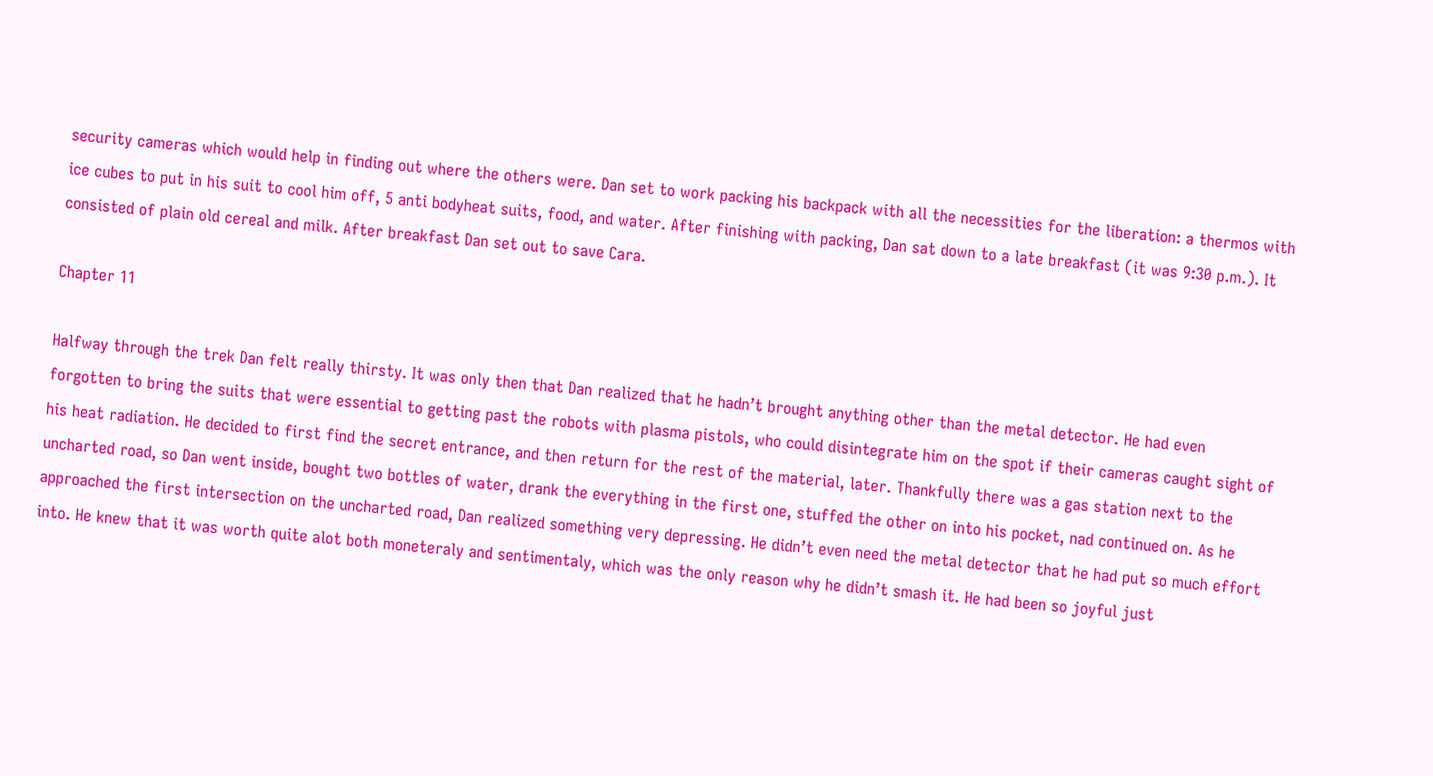security cameras which would help in finding out where the others were. Dan set to work packing his backpack with all the necessities for the liberation: a thermos with ice cubes to put in his suit to cool him off, 5 anti bodyheat suits, food, and water. After finishing with packing, Dan sat down to a late breakfast (it was 9:30 p.m.). It consisted of plain old cereal and milk. After breakfast Dan set out to save Cara.

Chapter 11

Halfway through the trek Dan felt really thirsty. It was only then that Dan realized that he hadn’t brought anything other than the metal detector. He had even forgotten to bring the suits that were essential to getting past the robots with plasma pistols, who could disintegrate him on the spot if their cameras caught sight of his heat radiation. He decided to first find the secret entrance, and then return for the rest of the material, later. Thankfully there was a gas station next to the uncharted road, so Dan went inside, bought two bottles of water, drank the everything in the first one, stuffed the other on into his pocket, nad continued on. As he approached the first intersection on the uncharted road, Dan realized something very depressing. He didn’t even need the metal detector that he had put so much effort into. He knew that it was worth quite alot both moneteraly and sentimentaly, which was the only reason why he didn’t smash it. He had been so joyful just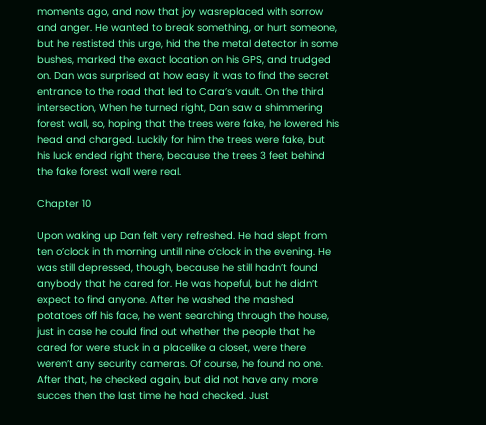moments ago, and now that joy wasreplaced with sorrow and anger. He wanted to break something, or hurt someone, but he restisted this urge, hid the the metal detector in some bushes, marked the exact location on his GPS, and trudged on. Dan was surprised at how easy it was to find the secret entrance to the road that led to Cara’s vault. On the third intersection, When he turned right, Dan saw a shimmering forest wall, so, hoping that the trees were fake, he lowered his head and charged. Luckily for him the trees were fake, but his luck ended right there, because the trees 3 feet behind the fake forest wall were real.

Chapter 10

Upon waking up Dan felt very refreshed. He had slept from ten o’clock in th morning untill nine o’clock in the evening. He was still depressed, though, because he still hadn’t found anybody that he cared for. He was hopeful, but he didn’t expect to find anyone. After he washed the mashed potatoes off his face, he went searching through the house, just in case he could find out whether the people that he cared for were stuck in a placelike a closet, were there weren’t any security cameras. Of course, he found no one. After that, he checked again, but did not have any more succes then the last time he had checked. Just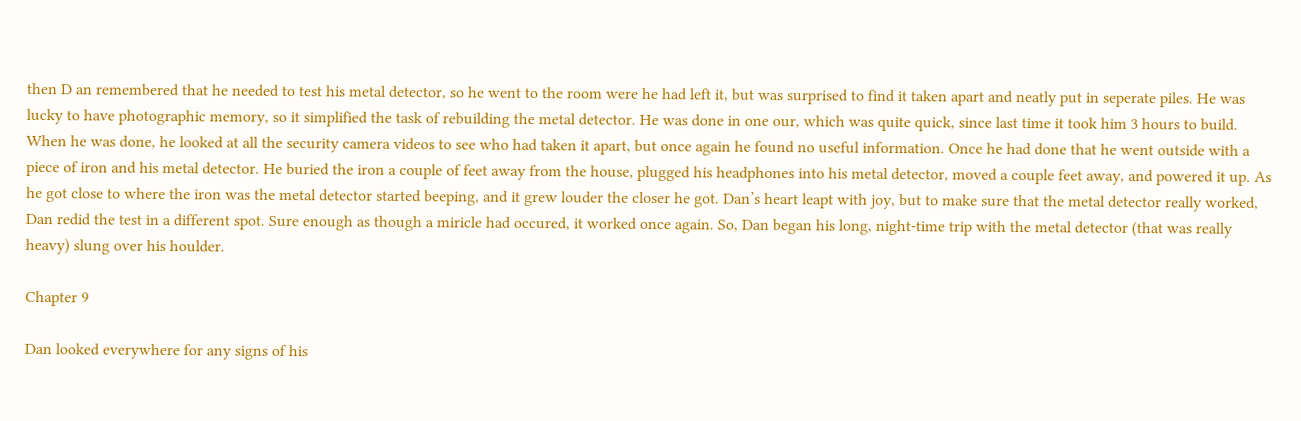then D an remembered that he needed to test his metal detector, so he went to the room were he had left it, but was surprised to find it taken apart and neatly put in seperate piles. He was lucky to have photographic memory, so it simplified the task of rebuilding the metal detector. He was done in one our, which was quite quick, since last time it took him 3 hours to build. When he was done, he looked at all the security camera videos to see who had taken it apart, but once again he found no useful information. Once he had done that he went outside with a piece of iron and his metal detector. He buried the iron a couple of feet away from the house, plugged his headphones into his metal detector, moved a couple feet away, and powered it up. As he got close to where the iron was the metal detector started beeping, and it grew louder the closer he got. Dan’s heart leapt with joy, but to make sure that the metal detector really worked, Dan redid the test in a different spot. Sure enough as though a miricle had occured, it worked once again. So, Dan began his long, night-time trip with the metal detector (that was really heavy) slung over his houlder.

Chapter 9

Dan looked everywhere for any signs of his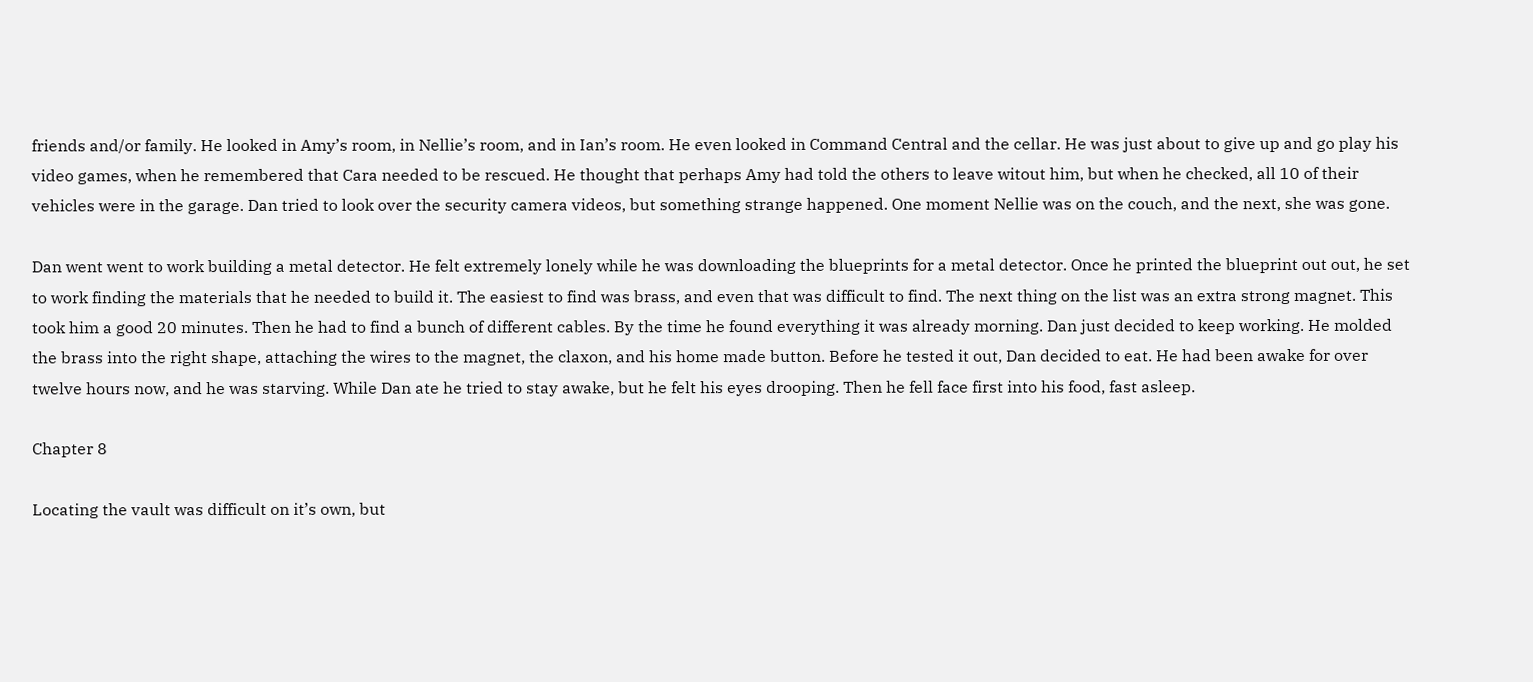friends and/or family. He looked in Amy’s room, in Nellie’s room, and in Ian’s room. He even looked in Command Central and the cellar. He was just about to give up and go play his video games, when he remembered that Cara needed to be rescued. He thought that perhaps Amy had told the others to leave witout him, but when he checked, all 10 of their vehicles were in the garage. Dan tried to look over the security camera videos, but something strange happened. One moment Nellie was on the couch, and the next, she was gone.

Dan went went to work building a metal detector. He felt extremely lonely while he was downloading the blueprints for a metal detector. Once he printed the blueprint out out, he set to work finding the materials that he needed to build it. The easiest to find was brass, and even that was difficult to find. The next thing on the list was an extra strong magnet. This took him a good 20 minutes. Then he had to find a bunch of different cables. By the time he found everything it was already morning. Dan just decided to keep working. He molded the brass into the right shape, attaching the wires to the magnet, the claxon, and his home made button. Before he tested it out, Dan decided to eat. He had been awake for over twelve hours now, and he was starving. While Dan ate he tried to stay awake, but he felt his eyes drooping. Then he fell face first into his food, fast asleep.

Chapter 8

Locating the vault was difficult on it’s own, but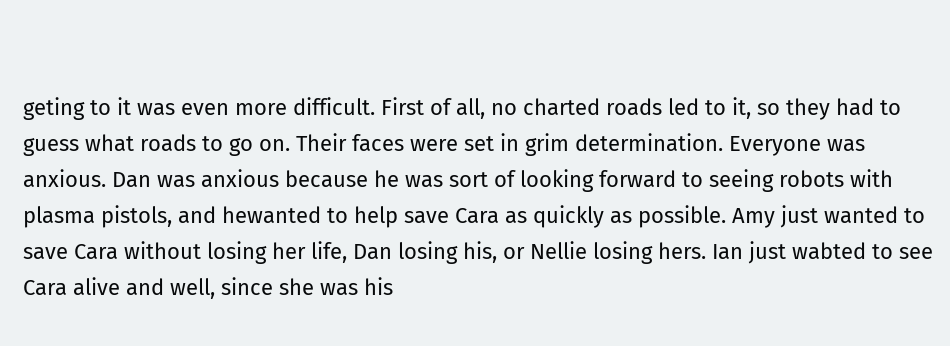geting to it was even more difficult. First of all, no charted roads led to it, so they had to guess what roads to go on. Their faces were set in grim determination. Everyone was anxious. Dan was anxious because he was sort of looking forward to seeing robots with plasma pistols, and hewanted to help save Cara as quickly as possible. Amy just wanted to save Cara without losing her life, Dan losing his, or Nellie losing hers. Ian just wabted to see Cara alive and well, since she was his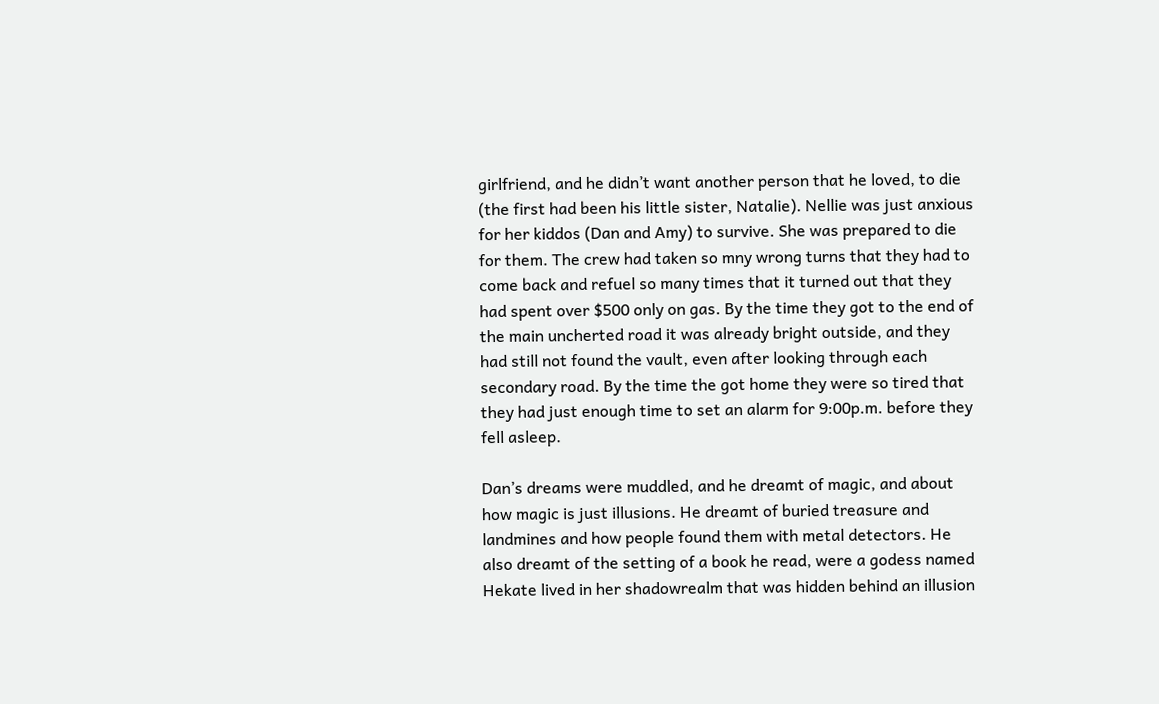girlfriend, and he didn’t want another person that he loved, to die (the first had been his little sister, Natalie). Nellie was just anxious for her kiddos (Dan and Amy) to survive. She was prepared to die for them. The crew had taken so mny wrong turns that they had to come back and refuel so many times that it turned out that they had spent over $500 only on gas. By the time they got to the end of the main uncherted road it was already bright outside, and they had still not found the vault, even after looking through each secondary road. By the time the got home they were so tired that they had just enough time to set an alarm for 9:00p.m. before they fell asleep.

Dan’s dreams were muddled, and he dreamt of magic, and about how magic is just illusions. He dreamt of buried treasure and landmines and how people found them with metal detectors. He also dreamt of the setting of a book he read, were a godess named Hekate lived in her shadowrealm that was hidden behind an illusion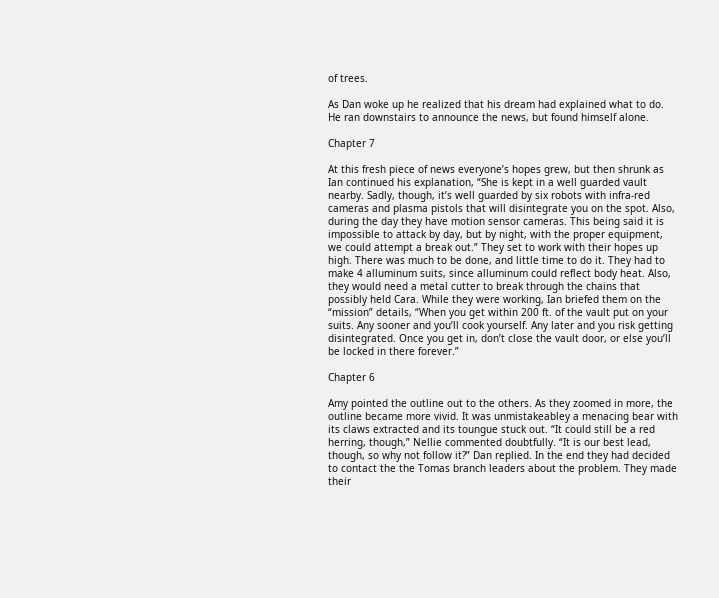of trees.

As Dan woke up he realized that his dream had explained what to do. He ran downstairs to announce the news, but found himself alone.

Chapter 7

At this fresh piece of news everyone’s hopes grew, but then shrunk as Ian continued his explanation, “She is kept in a well guarded vault nearby. Sadly, though, it’s well guarded by six robots with infra-red cameras and plasma pistols that will disintegrate you on the spot. Also, during the day they have motion sensor cameras. This being said it is impossible to attack by day, but by night, with the proper equipment, we could attempt a break out.” They set to work with their hopes up high. There was much to be done, and little time to do it. They had to make 4 alluminum suits, since alluminum could reflect body heat. Also, they would need a metal cutter to break through the chains that possibly held Cara. While they were working, Ian briefed them on the “mission” details, “When you get within 200 ft. of the vault put on your suits. Any sooner and you’ll cook yourself. Any later and you risk getting disintegrated. Once you get in, don’t close the vault door, or else you’ll be locked in there forever.”

Chapter 6

Amy pointed the outline out to the others. As they zoomed in more, the outline became more vivid. It was unmistakeabley a menacing bear with its claws extracted and its toungue stuck out. “It could still be a red herring, though,” Nellie commented doubtfully. “It is our best lead, though, so why not follow it?” Dan replied. In the end they had decided to contact the the Tomas branch leaders about the problem. They made their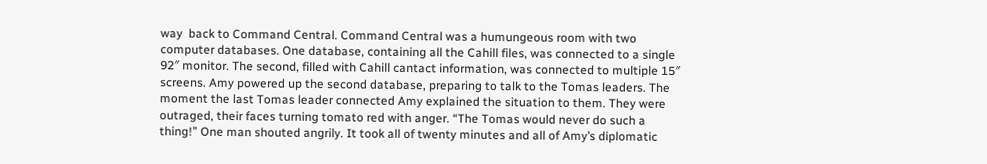way  back to Command Central. Command Central was a humungeous room with two computer databases. One database, containing all the Cahill files, was connected to a single 92″ monitor. The second, filled with Cahill cantact information, was connected to multiple 15″ screens. Amy powered up the second database, preparing to talk to the Tomas leaders. The moment the last Tomas leader connected Amy explained the situation to them. They were outraged, their faces turning tomato red with anger. “The Tomas would never do such a thing!” One man shouted angrily. It took all of twenty minutes and all of Amy’s diplomatic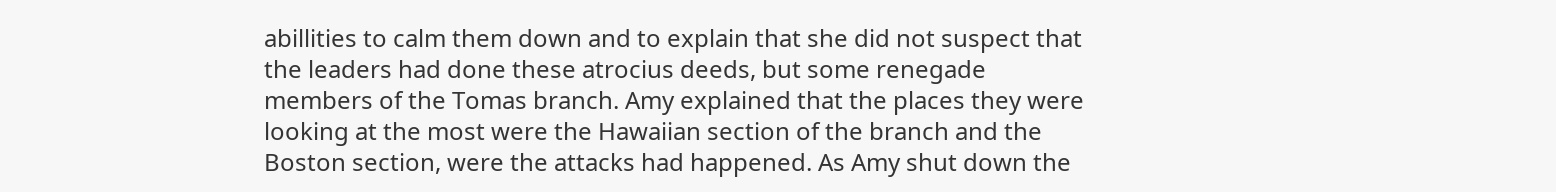abillities to calm them down and to explain that she did not suspect that the leaders had done these atrocius deeds, but some renegade members of the Tomas branch. Amy explained that the places they were looking at the most were the Hawaiian section of the branch and the Boston section, were the attacks had happened. As Amy shut down the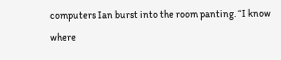computers Ian burst into the room panting. “I know where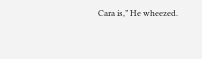Cara is,” He wheezed.